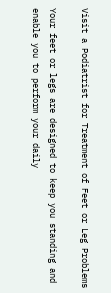Visit a Podiatrist for Treatment of Feet or Leg Problems

Your feet or legs are designed to keep you standing and enable you to perform your daily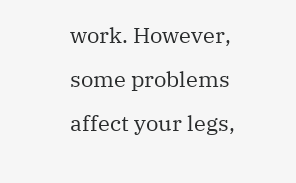work. However, some problems affect your legs,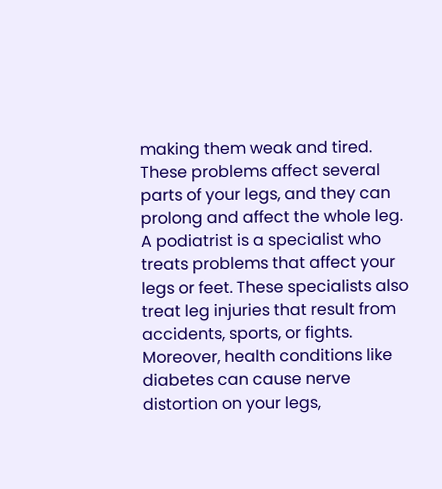making them weak and tired. These problems affect several parts of your legs, and they can prolong and affect the whole leg. A podiatrist is a specialist who treats problems that affect your legs or feet. These specialists also treat leg injuries that result from accidents, sports, or fights. Moreover, health conditions like diabetes can cause nerve distortion on your legs,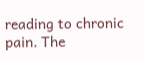reading to chronic pain. The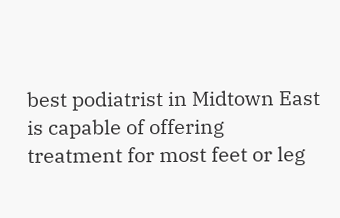best podiatrist in Midtown East is capable of offering treatment for most feet or leg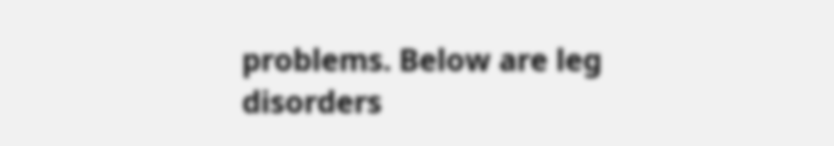problems. Below are leg disorders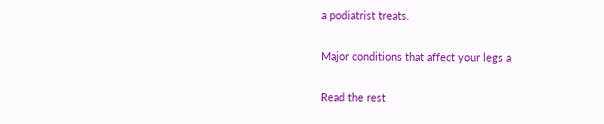a podiatrist treats.

Major conditions that affect your legs a

Read the rest